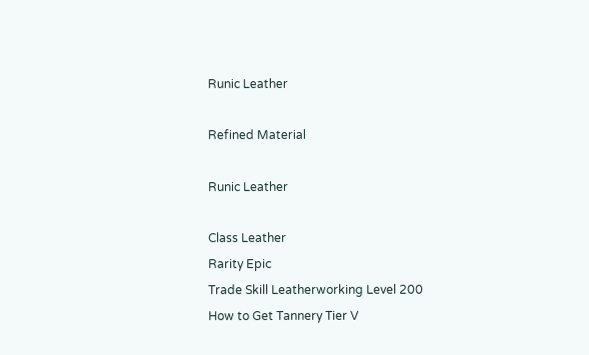Runic Leather

Refined Material

Runic Leather

Class Leather
Rarity Epic
Trade Skill Leatherworking Level 200
How to Get Tannery Tier V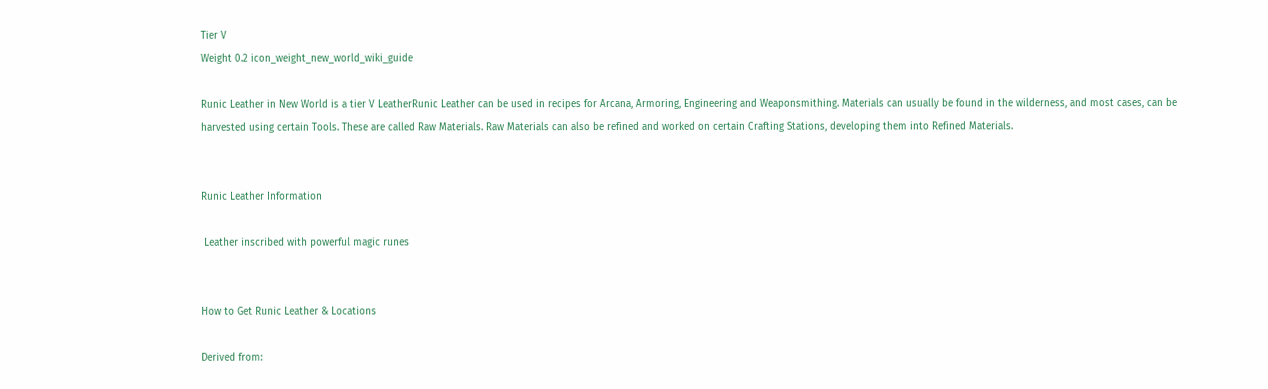Tier V
Weight 0.2 icon_weight_new_world_wiki_guide

Runic Leather in New World is a tier V LeatherRunic Leather can be used in recipes for Arcana, Armoring, Engineering and Weaponsmithing. Materials can usually be found in the wilderness, and most cases, can be harvested using certain Tools. These are called Raw Materials. Raw Materials can also be refined and worked on certain Crafting Stations, developing them into Refined Materials.


Runic Leather Information

 Leather inscribed with powerful magic runes


How to Get Runic Leather & Locations

Derived from: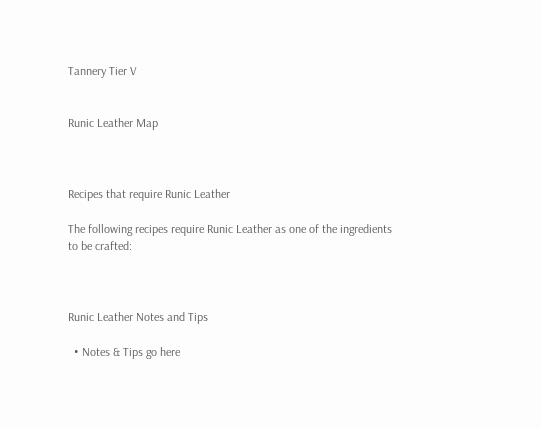Tannery Tier V


Runic Leather Map



Recipes that require Runic Leather

The following recipes require Runic Leather as one of the ingredients to be crafted:



Runic Leather Notes and Tips

  • Notes & Tips go here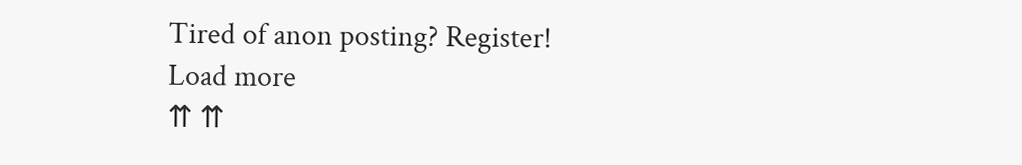Tired of anon posting? Register!
Load more
⇈ ⇈